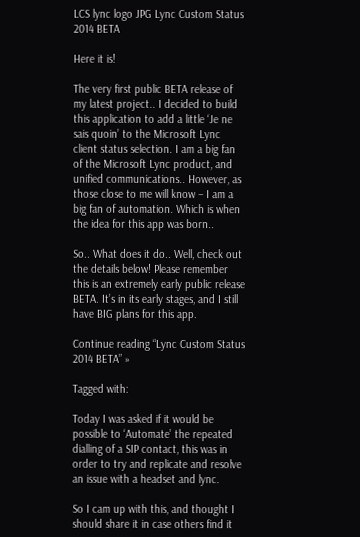LCS lync logo JPG Lync Custom Status 2014 BETA

Here it is!

The very first public BETA release of my latest project.. I decided to build this application to add a little ‘Je ne sais quoin’ to the Microsoft Lync client status selection. I am a big fan of the Microsoft Lync product, and unified communications.. However, as those close to me will know – I am a big fan of automation. Which is when the idea for this app was born..

So.. What does it do.. Well, check out the details below! Please remember this is an extremely early public release BETA. It’s in its early stages, and I still have BIG plans for this app.

Continue reading “Lync Custom Status 2014 BETA” »

Tagged with:

Today I was asked if it would be possible to ‘Automate’ the repeated dialling of a SIP contact, this was in order to try and replicate and resolve an issue with a headset and lync.

So I cam up with this, and thought I should share it in case others find it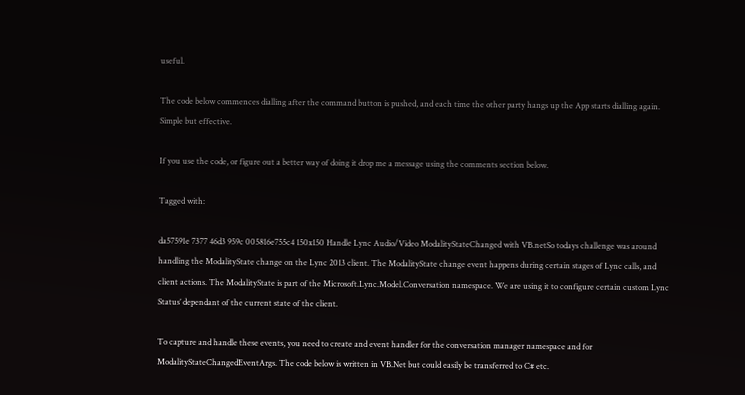useful.

The code below commences dialling after the command button is pushed, and each time the other party hangs up the App starts dialling again. Simple but effective.

If you use the code, or figure out a better way of doing it drop me a message using the comments section below.

Tagged with:

da57591e 7377 46d3 959c 005816e755c4 150x150 Handle Lync Audio/Video ModalityStateChanged with VB.netSo todays challenge was around handling the ModalityState change on the Lync 2013 client. The ModalityState change event happens during certain stages of Lync calls, and client actions. The ModalityState is part of the Microsoft.Lync.Model.Conversation namespace. We are using it to configure certain custom Lync Status’ dependant of the current state of the client.

To capture and handle these events, you need to create and event handler for the conversation manager namespace and for ModalityStateChangedEventArgs. The code below is written in VB.Net but could easily be transferred to C# etc.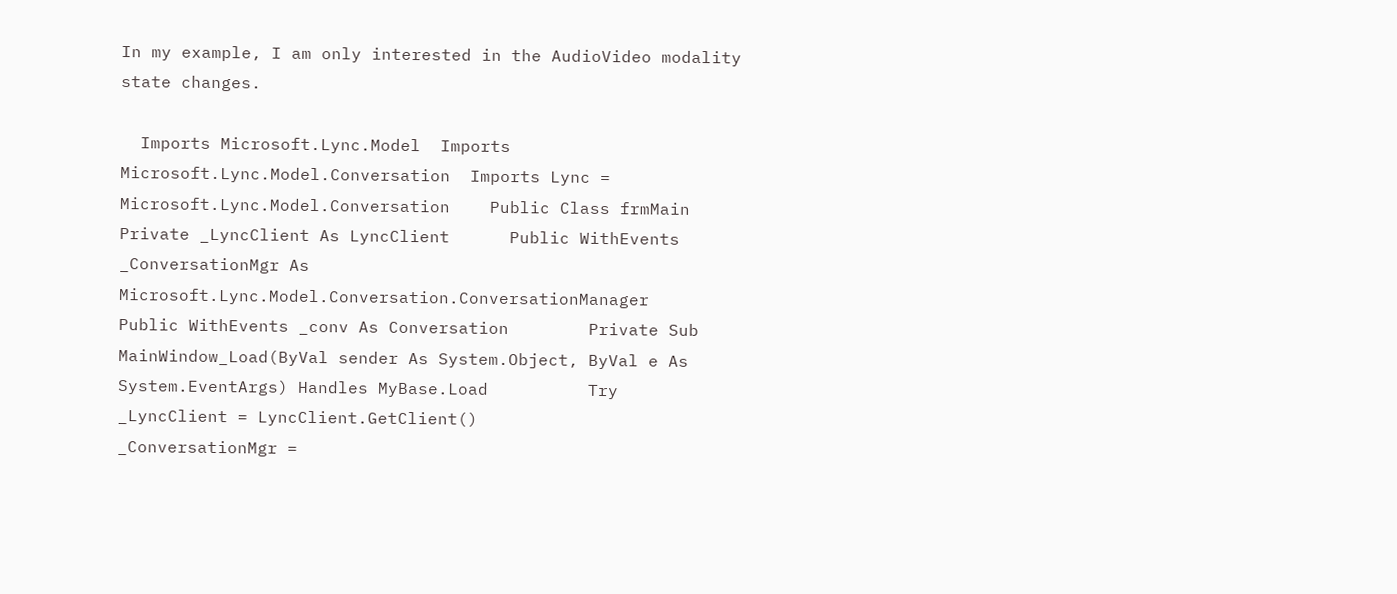In my example, I am only interested in the AudioVideo modality state changes.

  Imports Microsoft.Lync.Model  Imports Microsoft.Lync.Model.Conversation  Imports Lync = Microsoft.Lync.Model.Conversation    Public Class frmMain      Private _LyncClient As LyncClient      Public WithEvents _ConversationMgr As Microsoft.Lync.Model.Conversation.ConversationManager      Public WithEvents _conv As Conversation        Private Sub MainWindow_Load(ByVal sender As System.Object, ByVal e As System.EventArgs) Handles MyBase.Load          Try              _LyncClient = LyncClient.GetClient()              _ConversationMgr =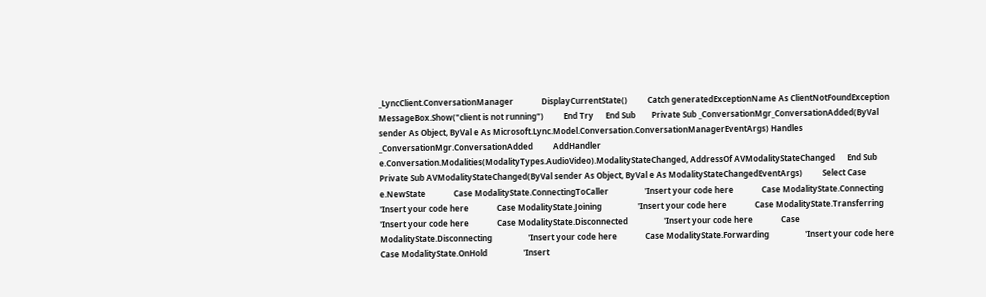_LyncClient.ConversationManager              DisplayCurrentState()          Catch generatedExceptionName As ClientNotFoundException              MessageBox.Show("client is not running")          End Try      End Sub        Private Sub _ConversationMgr_ConversationAdded(ByVal sender As Object, ByVal e As Microsoft.Lync.Model.Conversation.ConversationManagerEventArgs) Handles _ConversationMgr.ConversationAdded          AddHandler e.Conversation.Modalities(ModalityTypes.AudioVideo).ModalityStateChanged, AddressOf AVModalityStateChanged      End Sub        Private Sub AVModalityStateChanged(ByVal sender As Object, ByVal e As ModalityStateChangedEventArgs)          Select Case e.NewState              Case ModalityState.ConnectingToCaller                  'Insert your code here              Case ModalityState.Connecting                  'Insert your code here              Case ModalityState.Joining                  'Insert your code here              Case ModalityState.Transferring                  'Insert your code here              Case ModalityState.Disconnected                  'Insert your code here              Case ModalityState.Disconnecting                  'Insert your code here              Case ModalityState.Forwarding                  'Insert your code here              Case ModalityState.OnHold                  'Insert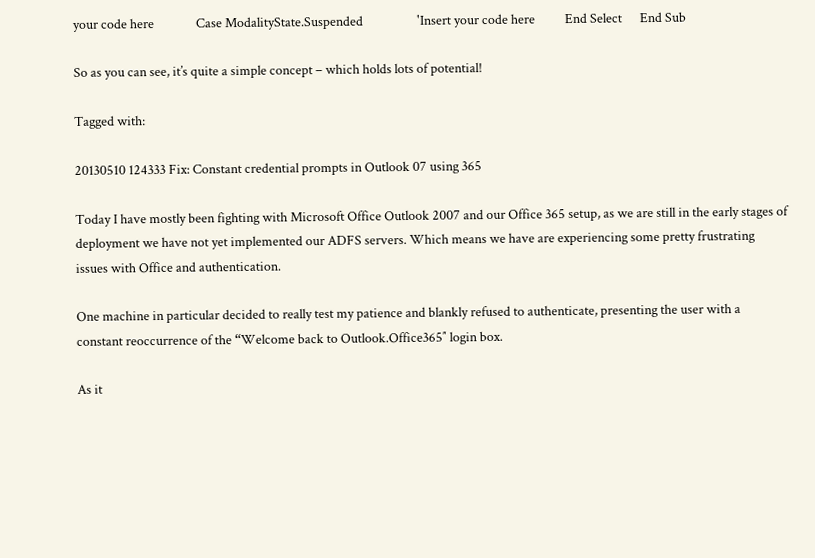your code here              Case ModalityState.Suspended                  'Insert your code here          End Select      End Sub

So as you can see, it’s quite a simple concept – which holds lots of potential!

Tagged with:

20130510 124333 Fix: Constant credential prompts in Outlook 07 using 365

Today I have mostly been fighting with Microsoft Office Outlook 2007 and our Office 365 setup, as we are still in the early stages of deployment we have not yet implemented our ADFS servers. Which means we have are experiencing some pretty frustrating issues with Office and authentication.

One machine in particular decided to really test my patience and blankly refused to authenticate, presenting the user with a constant reoccurrence of the “Welcome back to Outlook.Office365″ login box.

As it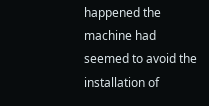happened the machine had seemed to avoid the installation of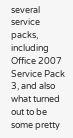several service packs, including Office 2007 Service Pack 3, and also what turned out to be some pretty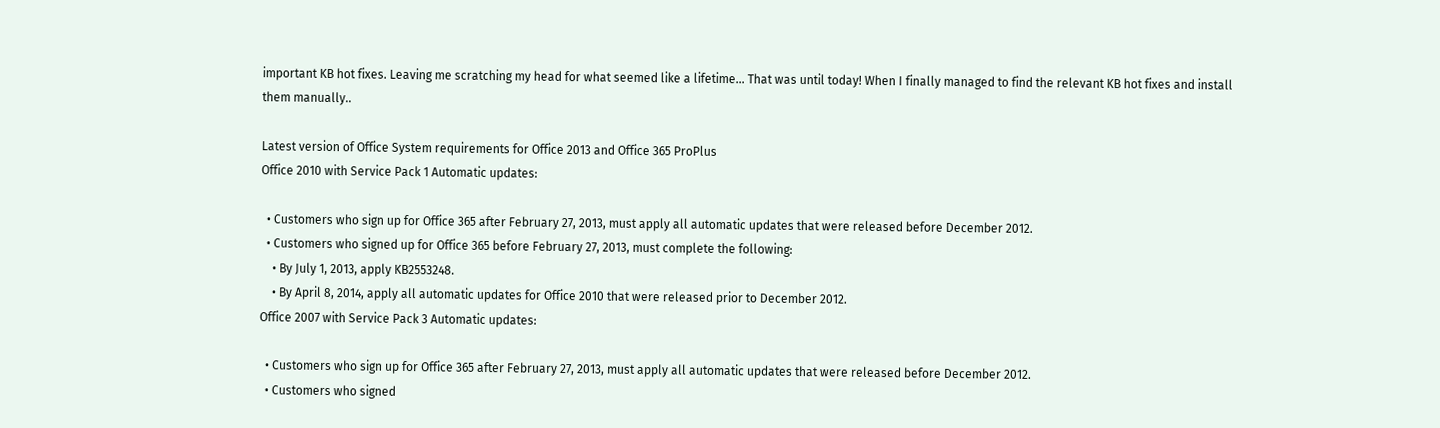important KB hot fixes. Leaving me scratching my head for what seemed like a lifetime… That was until today! When I finally managed to find the relevant KB hot fixes and install them manually..

Latest version of Office System requirements for Office 2013 and Office 365 ProPlus
Office 2010 with Service Pack 1 Automatic updates:

  • Customers who sign up for Office 365 after February 27, 2013, must apply all automatic updates that were released before December 2012.
  • Customers who signed up for Office 365 before February 27, 2013, must complete the following:
    • By July 1, 2013, apply KB2553248.
    • By April 8, 2014, apply all automatic updates for Office 2010 that were released prior to December 2012.
Office 2007 with Service Pack 3 Automatic updates:

  • Customers who sign up for Office 365 after February 27, 2013, must apply all automatic updates that were released before December 2012.
  • Customers who signed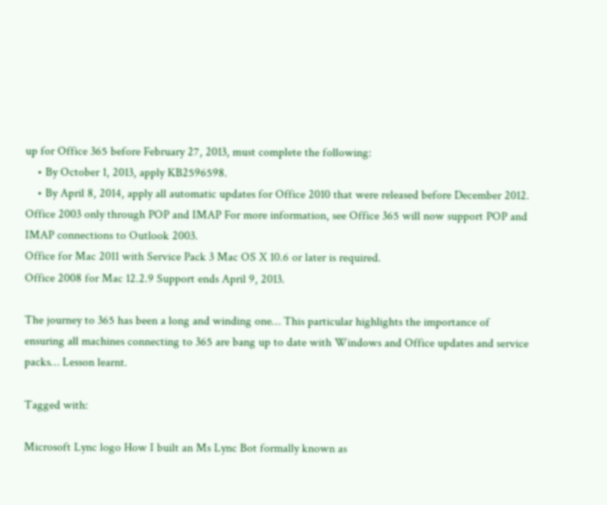up for Office 365 before February 27, 2013, must complete the following:
    • By October 1, 2013, apply KB2596598.
    • By April 8, 2014, apply all automatic updates for Office 2010 that were released before December 2012.
Office 2003 only through POP and IMAP For more information, see Office 365 will now support POP and IMAP connections to Outlook 2003.
Office for Mac 2011 with Service Pack 3 Mac OS X 10.6 or later is required.
Office 2008 for Mac 12.2.9 Support ends April 9, 2013.

The journey to 365 has been a long and winding one… This particular highlights the importance of ensuring all machines connecting to 365 are bang up to date with Windows and Office updates and service packs… Lesson learnt.

Tagged with:

Microsoft Lync logo How I built an Ms Lync Bot formally known as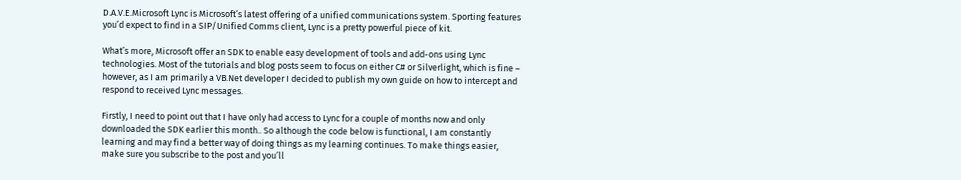D.A.V.E.Microsoft Lync is Microsoft’s latest offering of a unified communications system. Sporting features you’d expect to find in a SIP/Unified Comms client, Lync is a pretty powerful piece of kit.

What’s more, Microsoft offer an SDK to enable easy development of tools and add-ons using Lync technologies. Most of the tutorials and blog posts seem to focus on either C# or Silverlight, which is fine – however, as I am primarily a VB.Net developer I decided to publish my own guide on how to intercept and respond to received Lync messages.

Firstly, I need to point out that I have only had access to Lync for a couple of months now and only downloaded the SDK earlier this month.. So although the code below is functional, I am constantly learning and may find a better way of doing things as my learning continues. To make things easier, make sure you subscribe to the post and you’ll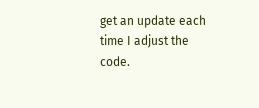get an update each time I adjust the code.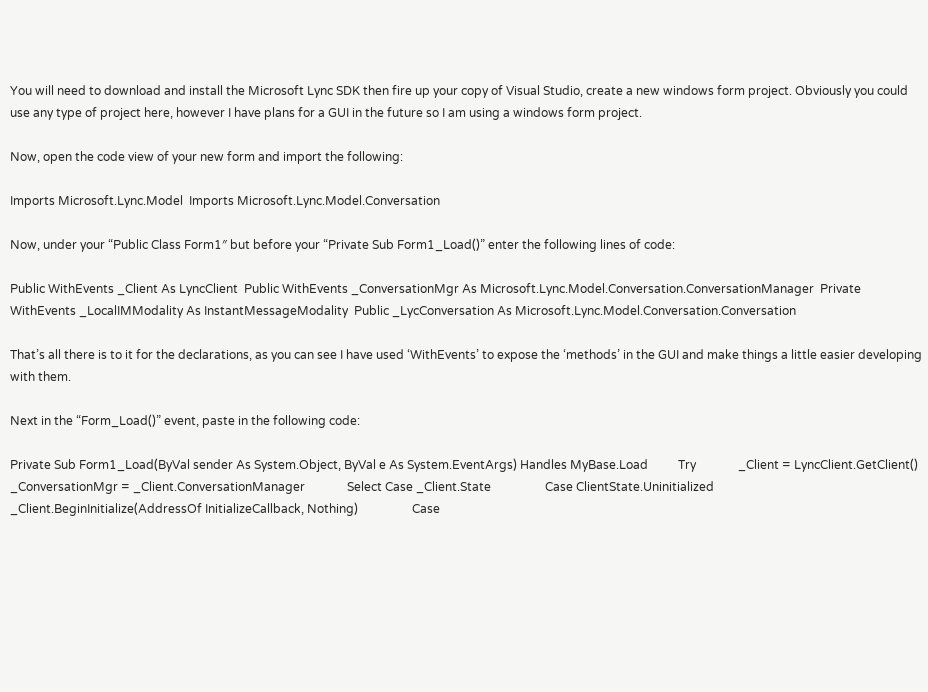You will need to download and install the Microsoft Lync SDK then fire up your copy of Visual Studio, create a new windows form project. Obviously you could use any type of project here, however I have plans for a GUI in the future so I am using a windows form project.

Now, open the code view of your new form and import the following:

Imports Microsoft.Lync.Model  Imports Microsoft.Lync.Model.Conversation

Now, under your “Public Class Form1″ but before your “Private Sub Form1_Load()” enter the following lines of code:

Public WithEvents _Client As LyncClient  Public WithEvents _ConversationMgr As Microsoft.Lync.Model.Conversation.ConversationManager  Private WithEvents _LocalIMModality As InstantMessageModality  Public _LycConversation As Microsoft.Lync.Model.Conversation.Conversation

That’s all there is to it for the declarations, as you can see I have used ‘WithEvents’ to expose the ‘methods’ in the GUI and make things a little easier developing with them.

Next in the “Form_Load()” event, paste in the following code:

Private Sub Form1_Load(ByVal sender As System.Object, ByVal e As System.EventArgs) Handles MyBase.Load          Try              _Client = LyncClient.GetClient()              _ConversationMgr = _Client.ConversationManager              Select Case _Client.State                  Case ClientState.Uninitialized                      _Client.BeginInitialize(AddressOf InitializeCallback, Nothing)                  Case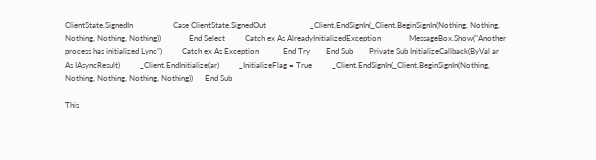ClientState.SignedIn                    Case ClientState.SignedOut                      _Client.EndSignIn(_Client.BeginSignIn(Nothing, Nothing, Nothing, Nothing, Nothing))              End Select          Catch ex As AlreadyInitializedException              MessageBox.Show("Another process has initialized Lync")          Catch ex As Exception            End Try        End Sub        Private Sub InitializeCallback(ByVal ar As IAsyncResult)          _Client.EndInitialize(ar)          _InitializeFlag = True          _Client.EndSignIn(_Client.BeginSignIn(Nothing, Nothing, Nothing, Nothing, Nothing))      End Sub

This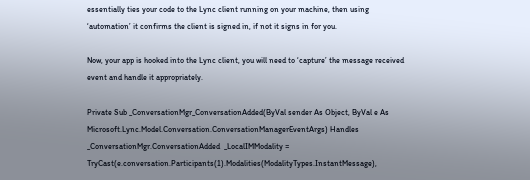essentially ties your code to the Lync client running on your machine, then using ‘automation’ it confirms the client is signed in, if not it signs in for you.

Now, your app is hooked into the Lync client, you will need to ‘capture’ the message received event and handle it appropriately.

Private Sub _ConversationMgr_ConversationAdded(ByVal sender As Object, ByVal e As Microsoft.Lync.Model.Conversation.ConversationManagerEventArgs) Handles _ConversationMgr.ConversationAdded  _LocalIMModality = TryCast(e.conversation.Participants(1).Modalities(ModalityTypes.InstantMessage),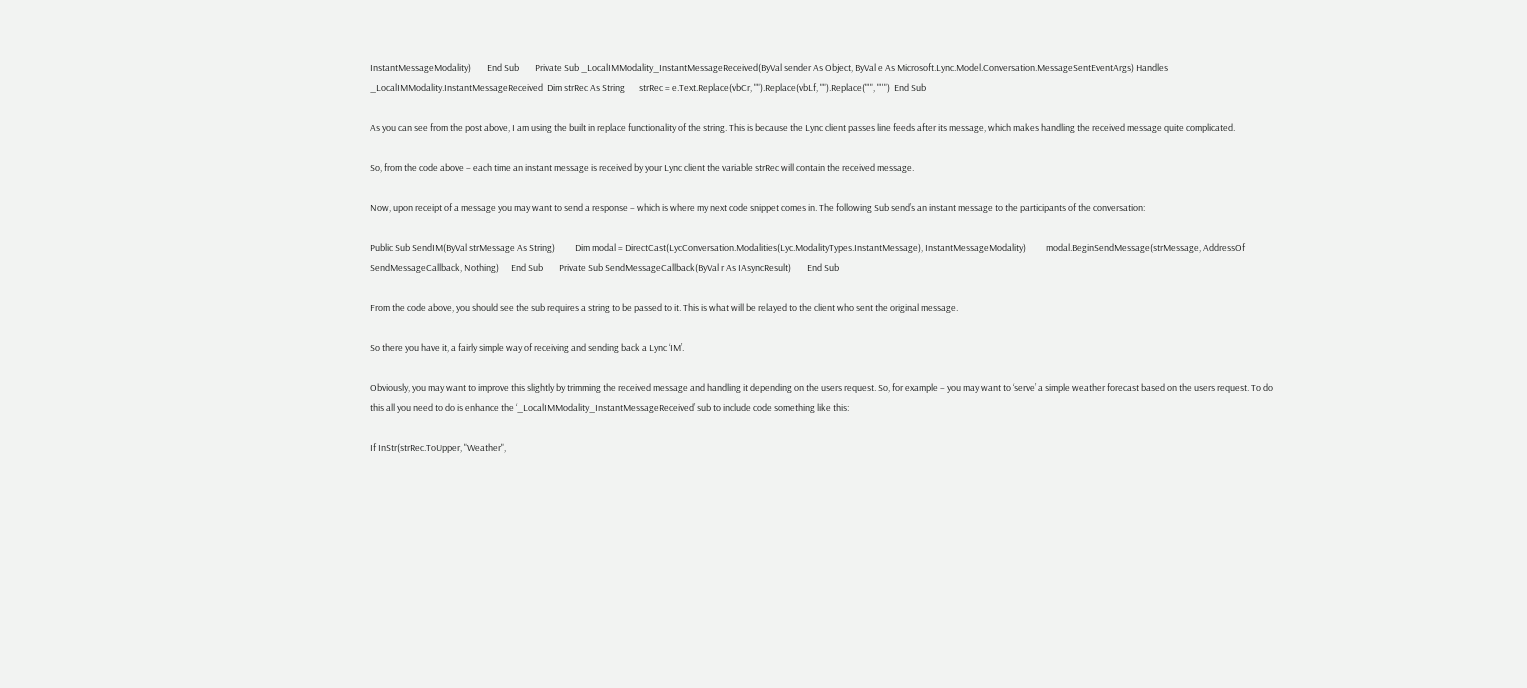InstantMessageModality)        End Sub        Private Sub _LocalIMModality_InstantMessageReceived(ByVal sender As Object, ByVal e As Microsoft.Lync.Model.Conversation.MessageSentEventArgs) Handles _LocalIMModality.InstantMessageReceived  Dim strRec As String       strRec = e.Text.Replace(vbCr, "").Replace(vbLf, "").Replace("'", "''")  End Sub

As you can see from the post above, I am using the built in replace functionality of the string. This is because the Lync client passes line feeds after its message, which makes handling the received message quite complicated.

So, from the code above – each time an instant message is received by your Lync client the variable strRec will contain the received message.

Now, upon receipt of a message you may want to send a response – which is where my next code snippet comes in. The following Sub send’s an instant message to the participants of the conversation:

Public Sub SendIM(ByVal strMessage As String)          Dim modal = DirectCast(LycConversation.Modalities(Lyc.ModalityTypes.InstantMessage), InstantMessageModality)          modal.BeginSendMessage(strMessage, AddressOf SendMessageCallback, Nothing)      End Sub        Private Sub SendMessageCallback(ByVal r As IAsyncResult)        End Sub

From the code above, you should see the sub requires a string to be passed to it. This is what will be relayed to the client who sent the original message.

So there you have it, a fairly simple way of receiving and sending back a Lync ‘IM’.

Obviously, you may want to improve this slightly by trimming the received message and handling it depending on the users request. So, for example – you may want to ‘serve’ a simple weather forecast based on the users request. To do this all you need to do is enhance the ‘_LocalIMModality_InstantMessageReceived’ sub to include code something like this:

If InStr(strRec.ToUpper, "Weather",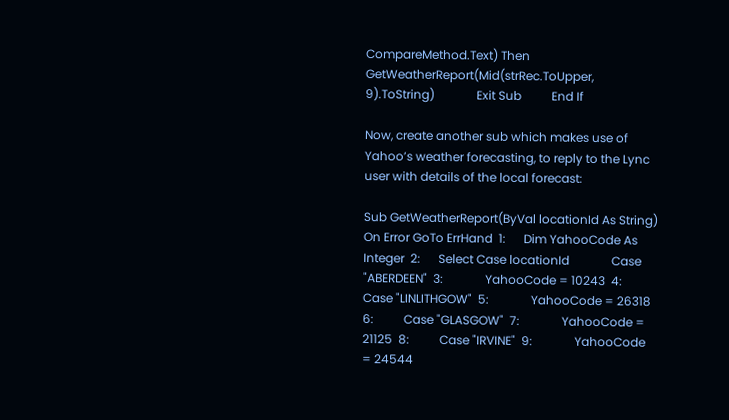CompareMethod.Text) Then              GetWeatherReport(Mid(strRec.ToUpper, 9).ToString)              Exit Sub          End If

Now, create another sub which makes use of Yahoo’s weather forecasting, to reply to the Lync user with details of the local forecast:

Sub GetWeatherReport(ByVal locationId As String)          On Error GoTo ErrHand  1:      Dim YahooCode As Integer  2:      Select Case locationId              Case "ABERDEEN"  3:              YahooCode = 10243  4:          Case "LINLITHGOW"  5:              YahooCode = 26318  6:          Case "GLASGOW"  7:              YahooCode = 21125  8:          Case "IRVINE"  9:              YahooCode = 24544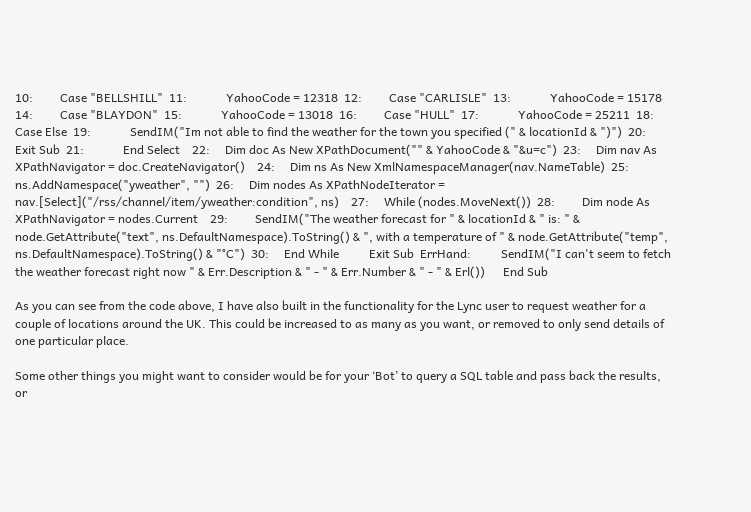10:         Case "BELLSHILL"  11:             YahooCode = 12318  12:         Case "CARLISLE"  13:             YahooCode = 15178  14:         Case "BLAYDON"  15:             YahooCode = 13018  16:         Case "HULL"  17:             YahooCode = 25211  18:         Case Else  19:             SendIM("Im not able to find the weather for the town you specified (" & locationId & ")")  20:             Exit Sub  21:             End Select    22:     Dim doc As New XPathDocument("" & YahooCode & "&u=c")  23:     Dim nav As XPathNavigator = doc.CreateNavigator()    24:     Dim ns As New XmlNamespaceManager(nav.NameTable)  25:     ns.AddNamespace("yweather", "")  26:     Dim nodes As XPathNodeIterator = nav.[Select]("/rss/channel/item/yweather:condition", ns)    27:     While (nodes.MoveNext())  28:         Dim node As XPathNavigator = nodes.Current    29:         SendIM("The weather forecast for " & locationId & " is: " & node.GetAttribute("text", ns.DefaultNamespace).ToString() & ", with a temperature of " & node.GetAttribute("temp", ns.DefaultNamespace).ToString() & "°C")  30:     End While          Exit Sub  ErrHand:          SendIM("I can't seem to fetch the weather forecast right now " & Err.Description & " - " & Err.Number & " - " & Erl())      End Sub

As you can see from the code above, I have also built in the functionality for the Lync user to request weather for a couple of locations around the UK. This could be increased to as many as you want, or removed to only send details of one particular place.

Some other things you might want to consider would be for your ‘Bot’ to query a SQL table and pass back the results, or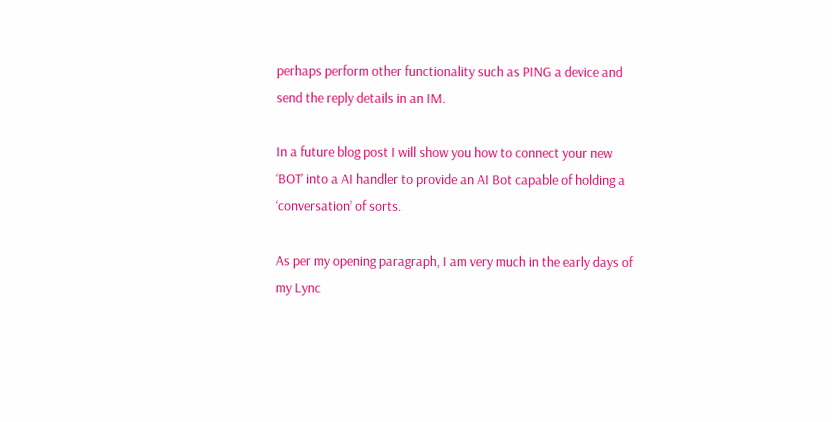perhaps perform other functionality such as PING a device and send the reply details in an IM.

In a future blog post I will show you how to connect your new ‘BOT’ into a AI handler to provide an AI Bot capable of holding a ‘conversation’ of sorts.

As per my opening paragraph, I am very much in the early days of my Lync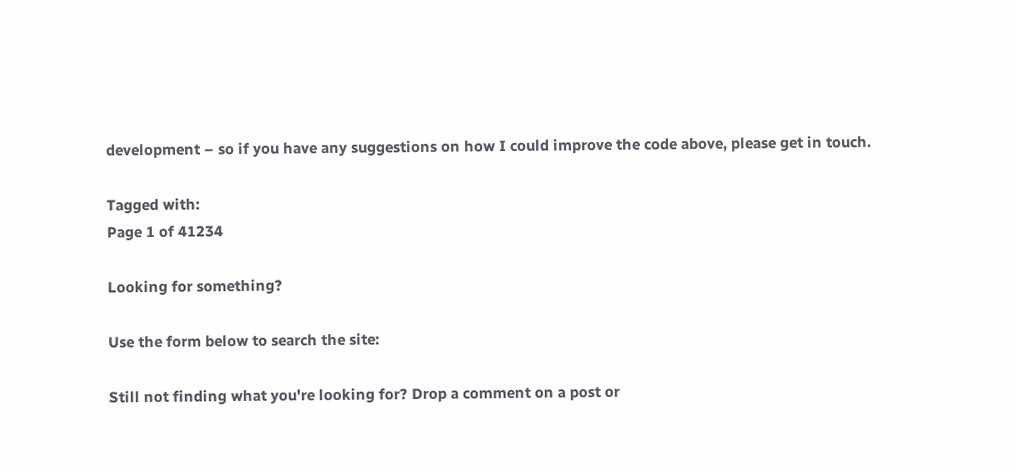development – so if you have any suggestions on how I could improve the code above, please get in touch.

Tagged with:
Page 1 of 41234

Looking for something?

Use the form below to search the site:

Still not finding what you're looking for? Drop a comment on a post or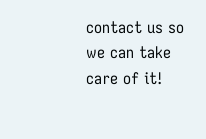contact us so we can take care of it!